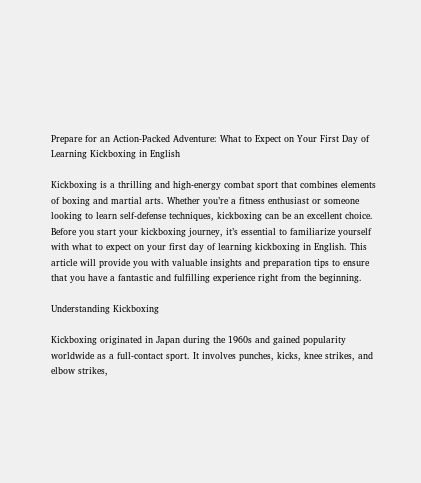Prepare for an Action-Packed Adventure: What to Expect on Your First Day of Learning Kickboxing in English

Kickboxing is a thrilling and high-energy combat sport that combines elements of boxing and martial arts. Whether you’re a fitness enthusiast or someone looking to learn self-defense techniques, kickboxing can be an excellent choice. Before you start your kickboxing journey, it’s essential to familiarize yourself with what to expect on your first day of learning kickboxing in English. This article will provide you with valuable insights and preparation tips to ensure that you have a fantastic and fulfilling experience right from the beginning.

Understanding Kickboxing

Kickboxing originated in Japan during the 1960s and gained popularity worldwide as a full-contact sport. It involves punches, kicks, knee strikes, and elbow strikes,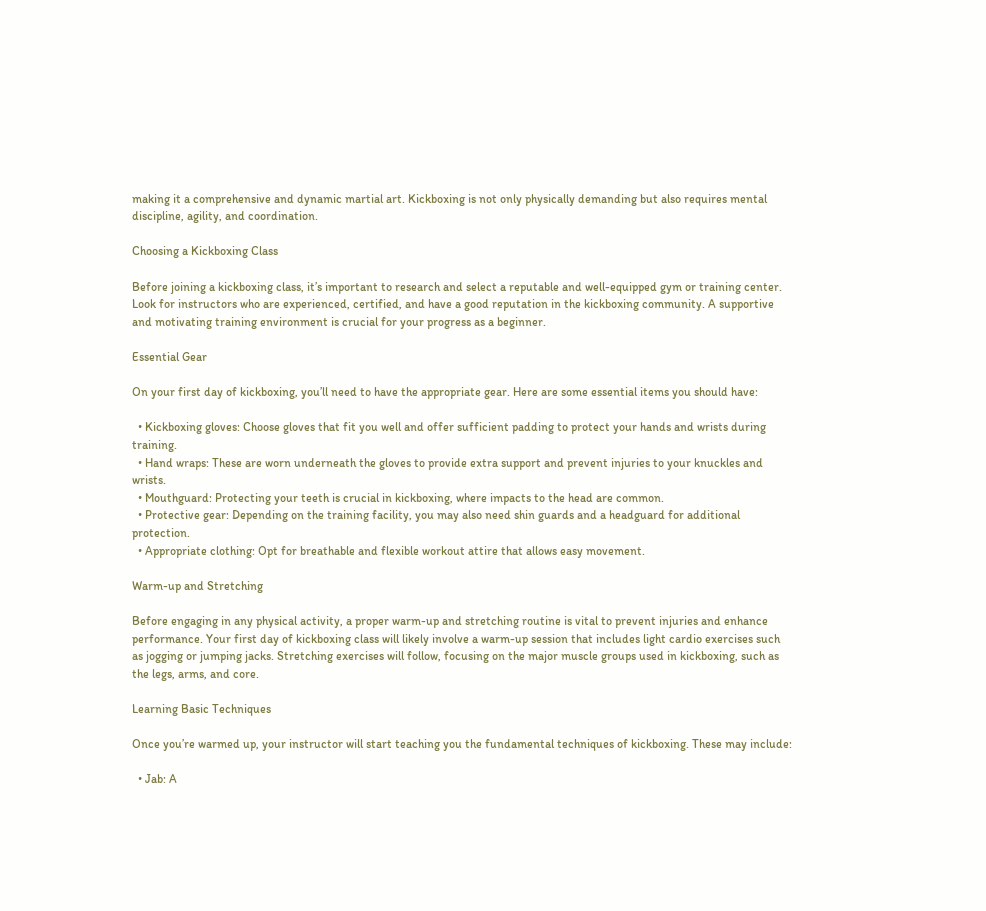making it a comprehensive and dynamic martial art. Kickboxing is not only physically demanding but also requires mental discipline, agility, and coordination.

Choosing a Kickboxing Class

Before joining a kickboxing class, it’s important to research and select a reputable and well-equipped gym or training center. Look for instructors who are experienced, certified, and have a good reputation in the kickboxing community. A supportive and motivating training environment is crucial for your progress as a beginner.

Essential Gear

On your first day of kickboxing, you’ll need to have the appropriate gear. Here are some essential items you should have:

  • Kickboxing gloves: Choose gloves that fit you well and offer sufficient padding to protect your hands and wrists during training.
  • Hand wraps: These are worn underneath the gloves to provide extra support and prevent injuries to your knuckles and wrists.
  • Mouthguard: Protecting your teeth is crucial in kickboxing, where impacts to the head are common.
  • Protective gear: Depending on the training facility, you may also need shin guards and a headguard for additional protection.
  • Appropriate clothing: Opt for breathable and flexible workout attire that allows easy movement.

Warm-up and Stretching

Before engaging in any physical activity, a proper warm-up and stretching routine is vital to prevent injuries and enhance performance. Your first day of kickboxing class will likely involve a warm-up session that includes light cardio exercises such as jogging or jumping jacks. Stretching exercises will follow, focusing on the major muscle groups used in kickboxing, such as the legs, arms, and core.

Learning Basic Techniques

Once you’re warmed up, your instructor will start teaching you the fundamental techniques of kickboxing. These may include:

  • Jab: A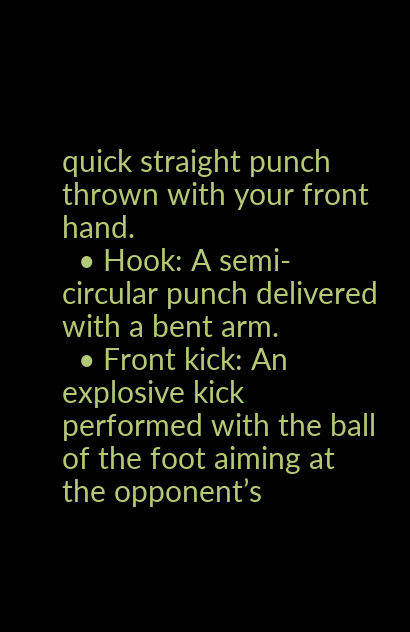quick straight punch thrown with your front hand.
  • Hook: A semi-circular punch delivered with a bent arm.
  • Front kick: An explosive kick performed with the ball of the foot aiming at the opponent’s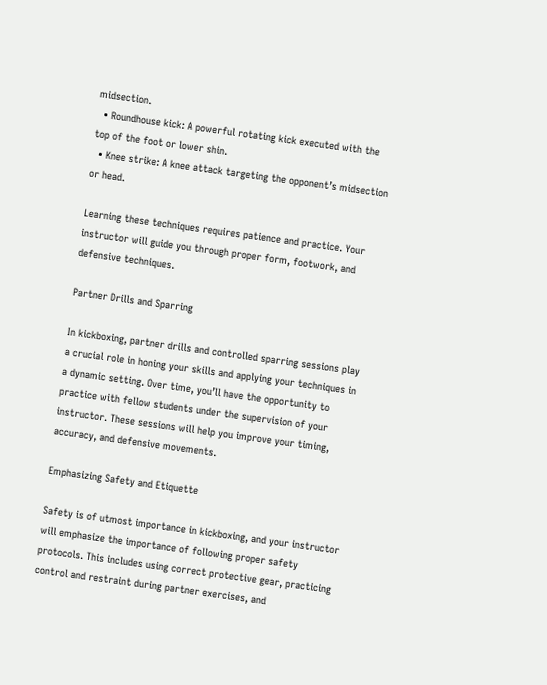midsection.
  • Roundhouse kick: A powerful rotating kick executed with the top of the foot or lower shin.
  • Knee strike: A knee attack targeting the opponent’s midsection or head.

Learning these techniques requires patience and practice. Your instructor will guide you through proper form, footwork, and defensive techniques.

Partner Drills and Sparring

In kickboxing, partner drills and controlled sparring sessions play a crucial role in honing your skills and applying your techniques in a dynamic setting. Over time, you’ll have the opportunity to practice with fellow students under the supervision of your instructor. These sessions will help you improve your timing, accuracy, and defensive movements.

Emphasizing Safety and Etiquette

Safety is of utmost importance in kickboxing, and your instructor will emphasize the importance of following proper safety protocols. This includes using correct protective gear, practicing control and restraint during partner exercises, and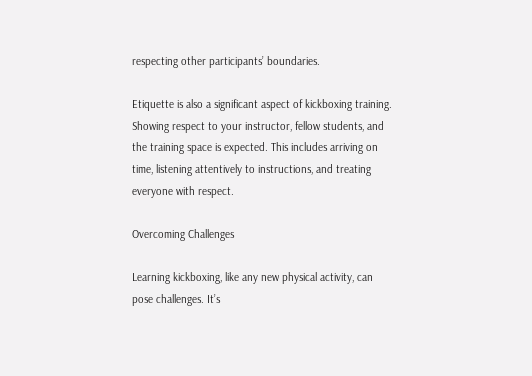respecting other participants’ boundaries.

Etiquette is also a significant aspect of kickboxing training. Showing respect to your instructor, fellow students, and the training space is expected. This includes arriving on time, listening attentively to instructions, and treating everyone with respect.

Overcoming Challenges

Learning kickboxing, like any new physical activity, can pose challenges. It’s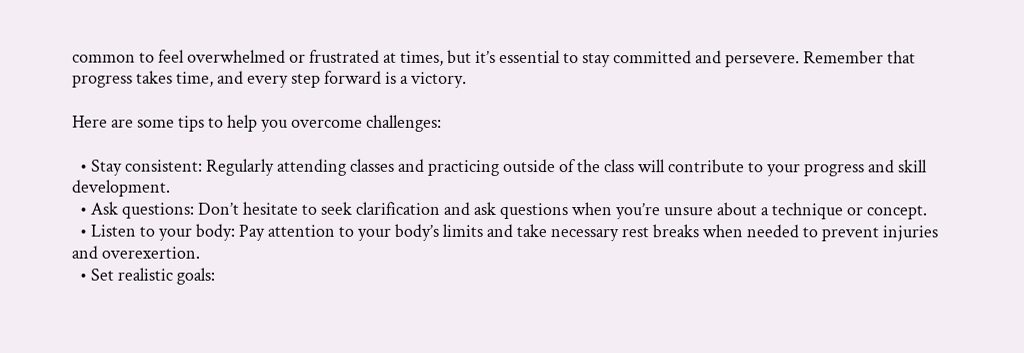common to feel overwhelmed or frustrated at times, but it’s essential to stay committed and persevere. Remember that progress takes time, and every step forward is a victory.

Here are some tips to help you overcome challenges:

  • Stay consistent: Regularly attending classes and practicing outside of the class will contribute to your progress and skill development.
  • Ask questions: Don’t hesitate to seek clarification and ask questions when you’re unsure about a technique or concept.
  • Listen to your body: Pay attention to your body’s limits and take necessary rest breaks when needed to prevent injuries and overexertion.
  • Set realistic goals: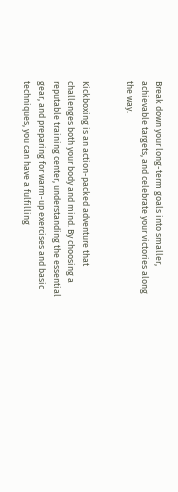Break down your long-term goals into smaller, achievable targets, and celebrate your victories along the way.


Kickboxing is an action-packed adventure that challenges both your body and mind. By choosing a reputable training center, understanding the essential gear, and preparing for warm-up exercises and basic techniques, you can have a fulfilling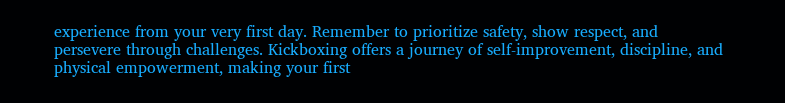experience from your very first day. Remember to prioritize safety, show respect, and persevere through challenges. Kickboxing offers a journey of self-improvement, discipline, and physical empowerment, making your first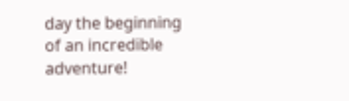day the beginning of an incredible adventure!